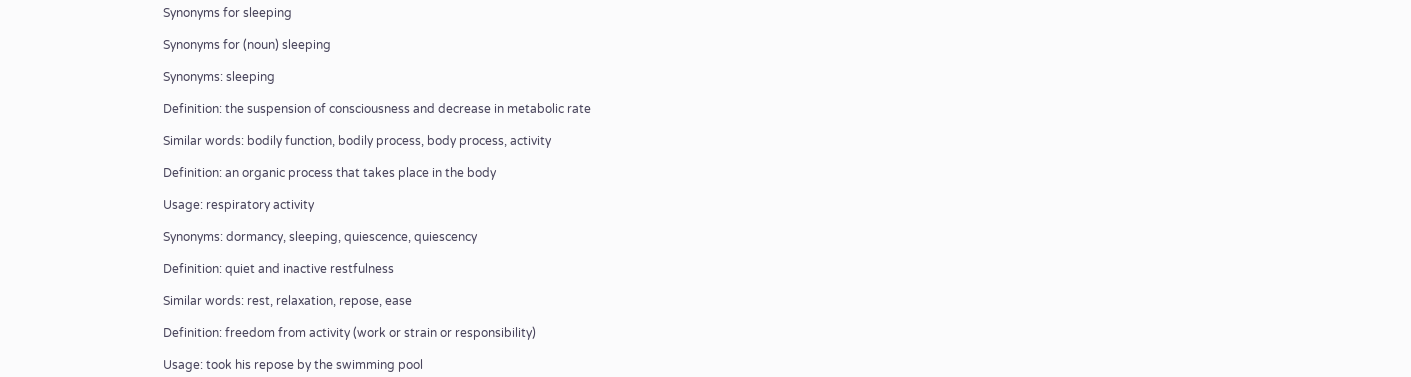Synonyms for sleeping

Synonyms for (noun) sleeping

Synonyms: sleeping

Definition: the suspension of consciousness and decrease in metabolic rate

Similar words: bodily function, bodily process, body process, activity

Definition: an organic process that takes place in the body

Usage: respiratory activity

Synonyms: dormancy, sleeping, quiescence, quiescency

Definition: quiet and inactive restfulness

Similar words: rest, relaxation, repose, ease

Definition: freedom from activity (work or strain or responsibility)

Usage: took his repose by the swimming pool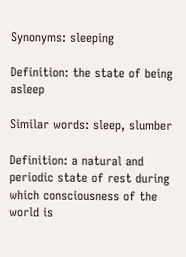Synonyms: sleeping

Definition: the state of being asleep

Similar words: sleep, slumber

Definition: a natural and periodic state of rest during which consciousness of the world is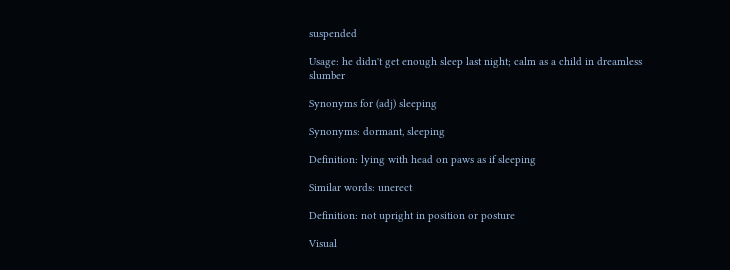suspended

Usage: he didn't get enough sleep last night; calm as a child in dreamless slumber

Synonyms for (adj) sleeping

Synonyms: dormant, sleeping

Definition: lying with head on paws as if sleeping

Similar words: unerect

Definition: not upright in position or posture

Visual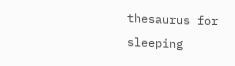thesaurus for sleeping